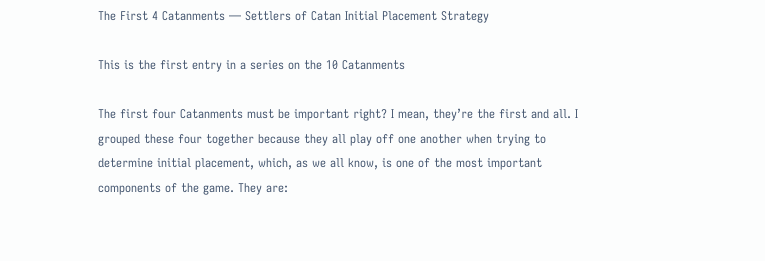The First 4 Catanments — Settlers of Catan Initial Placement Strategy

This is the first entry in a series on the 10 Catanments

The first four Catanments must be important right? I mean, they’re the first and all. I grouped these four together because they all play off one another when trying to determine initial placement, which, as we all know, is one of the most important components of the game. They are: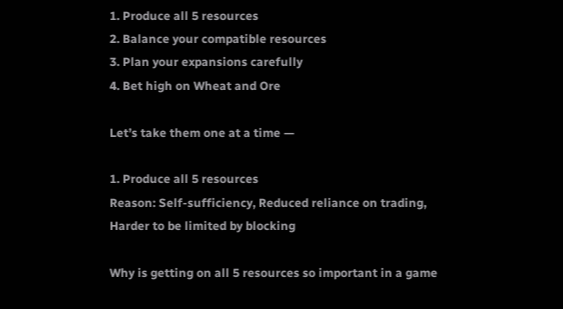1. Produce all 5 resources
2. Balance your compatible resources
3. Plan your expansions carefully
4. Bet high on Wheat and Ore

Let’s take them one at a time —

1. Produce all 5 resources
Reason: Self-sufficiency, Reduced reliance on trading, Harder to be limited by blocking

Why is getting on all 5 resources so important in a game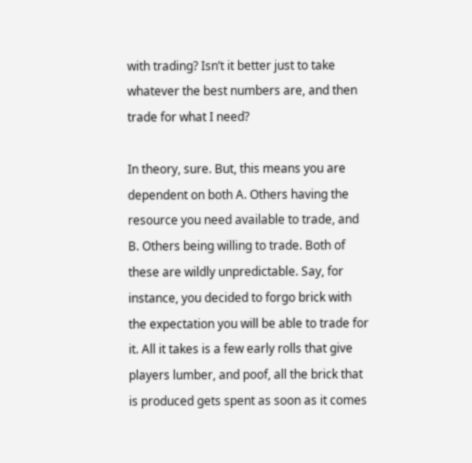with trading? Isn’t it better just to take whatever the best numbers are, and then trade for what I need?

In theory, sure. But, this means you are dependent on both A. Others having the resource you need available to trade, and B. Others being willing to trade. Both of these are wildly unpredictable. Say, for instance, you decided to forgo brick with the expectation you will be able to trade for it. All it takes is a few early rolls that give players lumber, and poof, all the brick that is produced gets spent as soon as it comes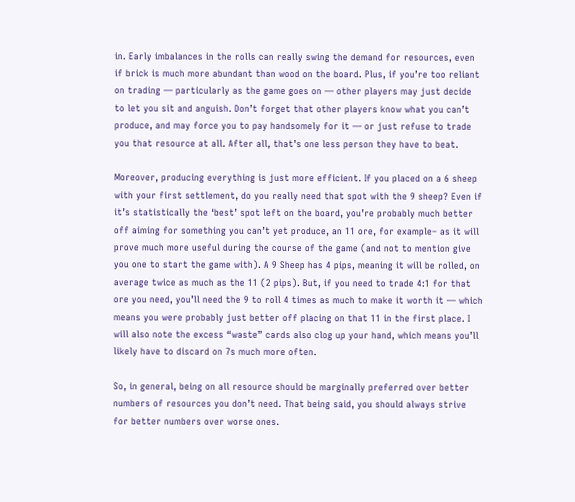in. Early imbalances in the rolls can really swing the demand for resources, even if brick is much more abundant than wood on the board. Plus, if you’re too reliant on trading — particularly as the game goes on — other players may just decide to let you sit and anguish. Don’t forget that other players know what you can’t produce, and may force you to pay handsomely for it — or just refuse to trade you that resource at all. After all, that’s one less person they have to beat.

Moreover, producing everything is just more efficient. If you placed on a 6 sheep with your first settlement, do you really need that spot with the 9 sheep? Even if it’s statistically the ‘best’ spot left on the board, you’re probably much better off aiming for something you can’t yet produce, an 11 ore, for example– as it will prove much more useful during the course of the game (and not to mention give you one to start the game with). A 9 Sheep has 4 pips, meaning it will be rolled, on average twice as much as the 11 (2 pips). But, if you need to trade 4:1 for that ore you need, you’ll need the 9 to roll 4 times as much to make it worth it — which means you were probably just better off placing on that 11 in the first place. I will also note the excess “waste” cards also clog up your hand, which means you’ll likely have to discard on 7s much more often.

So, in general, being on all resource should be marginally preferred over better numbers of resources you don’t need. That being said, you should always strive for better numbers over worse ones.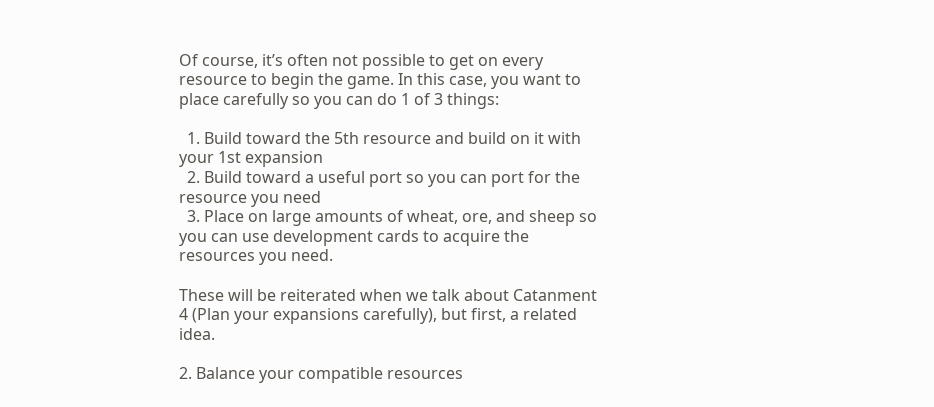Of course, it’s often not possible to get on every resource to begin the game. In this case, you want to place carefully so you can do 1 of 3 things:

  1. Build toward the 5th resource and build on it with your 1st expansion
  2. Build toward a useful port so you can port for the resource you need
  3. Place on large amounts of wheat, ore, and sheep so you can use development cards to acquire the resources you need.

These will be reiterated when we talk about Catanment 4 (Plan your expansions carefully), but first, a related idea.

2. Balance your compatible resources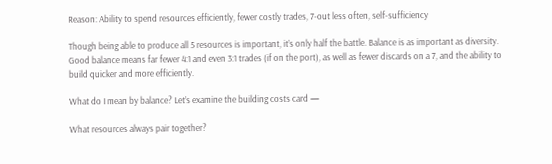Reason: Ability to spend resources efficiently, fewer costly trades, 7-out less often, self-sufficiency

Though being able to produce all 5 resources is important, it’s only half the battle. Balance is as important as diversity. Good balance means far fewer 4:1 and even 3:1 trades (if on the port), as well as fewer discards on a 7, and the ability to build quicker and more efficiently.

What do I mean by balance? Let’s examine the building costs card —

What resources always pair together?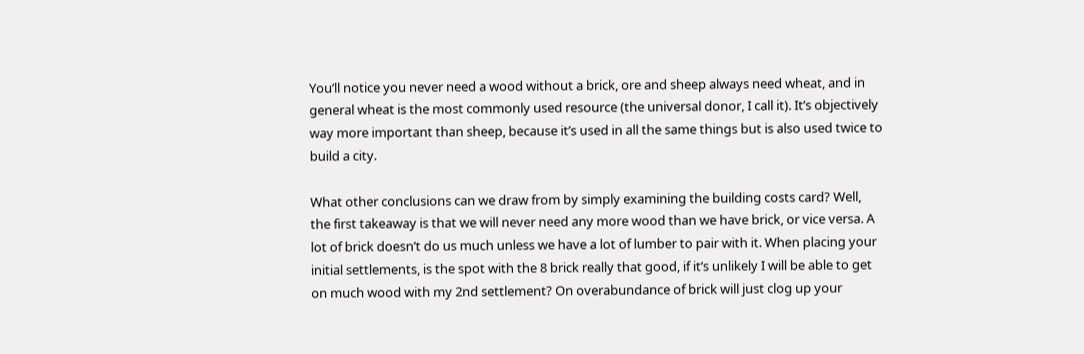You’ll notice you never need a wood without a brick, ore and sheep always need wheat, and in general wheat is the most commonly used resource (the universal donor, I call it). It’s objectively way more important than sheep, because it’s used in all the same things but is also used twice to build a city.

What other conclusions can we draw from by simply examining the building costs card? Well, the first takeaway is that we will never need any more wood than we have brick, or vice versa. A lot of brick doesn’t do us much unless we have a lot of lumber to pair with it. When placing your initial settlements, is the spot with the 8 brick really that good, if it’s unlikely I will be able to get on much wood with my 2nd settlement? On overabundance of brick will just clog up your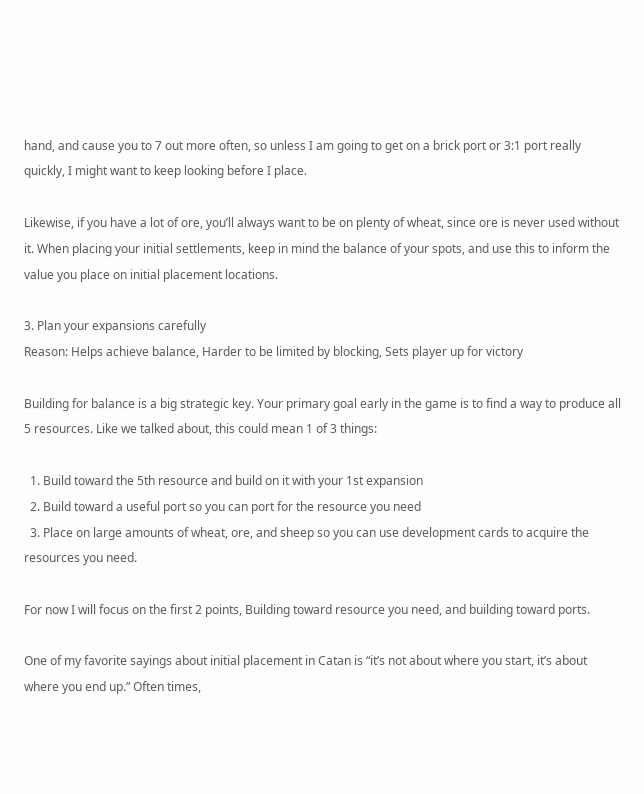hand, and cause you to 7 out more often, so unless I am going to get on a brick port or 3:1 port really quickly, I might want to keep looking before I place.

Likewise, if you have a lot of ore, you’ll always want to be on plenty of wheat, since ore is never used without it. When placing your initial settlements, keep in mind the balance of your spots, and use this to inform the value you place on initial placement locations.

3. Plan your expansions carefully
Reason: Helps achieve balance, Harder to be limited by blocking, Sets player up for victory

Building for balance is a big strategic key. Your primary goal early in the game is to find a way to produce all 5 resources. Like we talked about, this could mean 1 of 3 things:

  1. Build toward the 5th resource and build on it with your 1st expansion
  2. Build toward a useful port so you can port for the resource you need
  3. Place on large amounts of wheat, ore, and sheep so you can use development cards to acquire the resources you need.

For now I will focus on the first 2 points, Building toward resource you need, and building toward ports.

One of my favorite sayings about initial placement in Catan is “it’s not about where you start, it’s about where you end up.” Often times,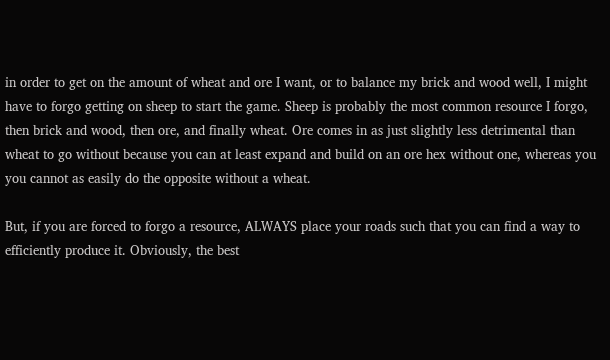in order to get on the amount of wheat and ore I want, or to balance my brick and wood well, I might have to forgo getting on sheep to start the game. Sheep is probably the most common resource I forgo, then brick and wood, then ore, and finally wheat. Ore comes in as just slightly less detrimental than wheat to go without because you can at least expand and build on an ore hex without one, whereas you you cannot as easily do the opposite without a wheat.

But, if you are forced to forgo a resource, ALWAYS place your roads such that you can find a way to efficiently produce it. Obviously, the best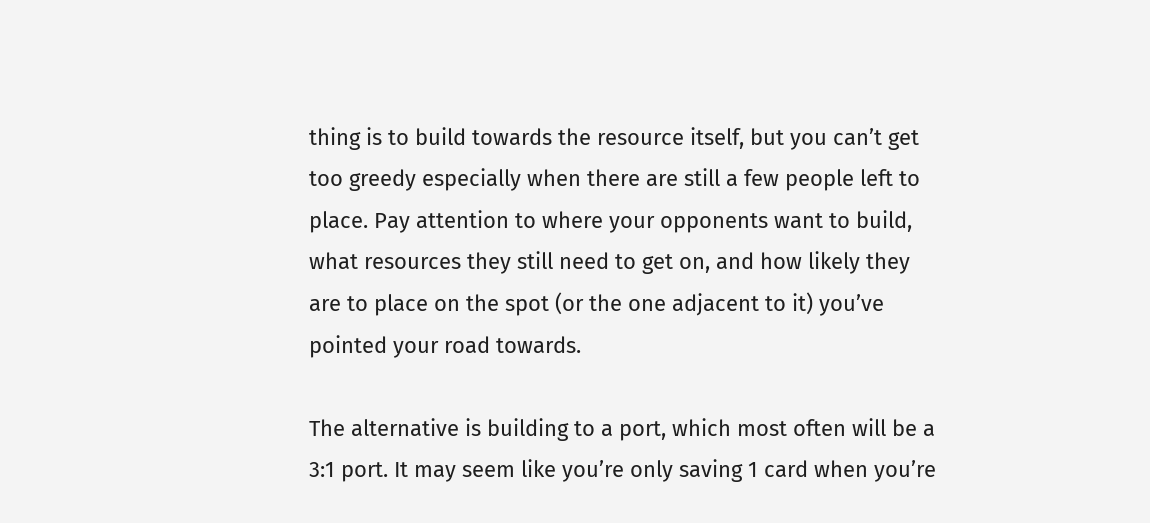thing is to build towards the resource itself, but you can’t get too greedy especially when there are still a few people left to place. Pay attention to where your opponents want to build, what resources they still need to get on, and how likely they are to place on the spot (or the one adjacent to it) you’ve pointed your road towards.

The alternative is building to a port, which most often will be a 3:1 port. It may seem like you’re only saving 1 card when you’re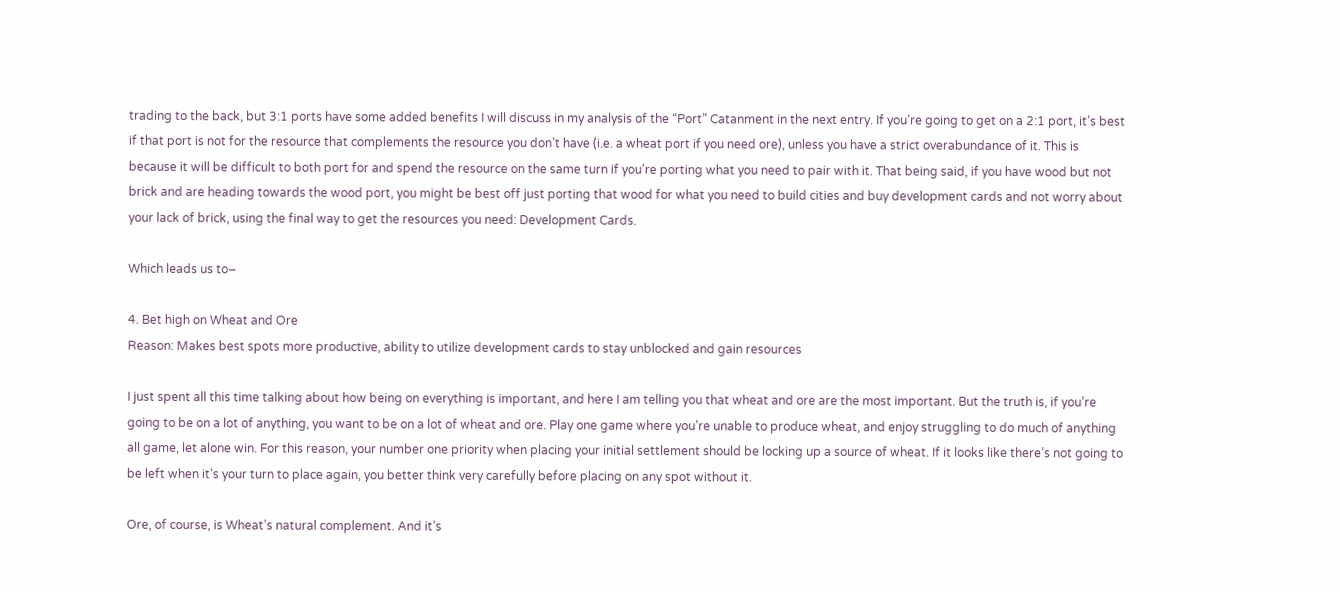trading to the back, but 3:1 ports have some added benefits I will discuss in my analysis of the “Port” Catanment in the next entry. If you’re going to get on a 2:1 port, it’s best if that port is not for the resource that complements the resource you don’t have (i.e. a wheat port if you need ore), unless you have a strict overabundance of it. This is because it will be difficult to both port for and spend the resource on the same turn if you’re porting what you need to pair with it. That being said, if you have wood but not brick and are heading towards the wood port, you might be best off just porting that wood for what you need to build cities and buy development cards and not worry about your lack of brick, using the final way to get the resources you need: Development Cards.

Which leads us to–

4. Bet high on Wheat and Ore
Reason: Makes best spots more productive, ability to utilize development cards to stay unblocked and gain resources

I just spent all this time talking about how being on everything is important, and here I am telling you that wheat and ore are the most important. But the truth is, if you’re going to be on a lot of anything, you want to be on a lot of wheat and ore. Play one game where you’re unable to produce wheat, and enjoy struggling to do much of anything all game, let alone win. For this reason, your number one priority when placing your initial settlement should be locking up a source of wheat. If it looks like there’s not going to be left when it’s your turn to place again, you better think very carefully before placing on any spot without it.

Ore, of course, is Wheat’s natural complement. And it’s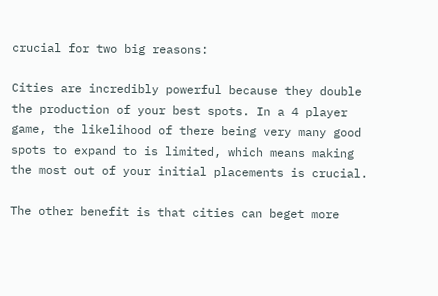crucial for two big reasons:

Cities are incredibly powerful because they double the production of your best spots. In a 4 player game, the likelihood of there being very many good spots to expand to is limited, which means making the most out of your initial placements is crucial.

The other benefit is that cities can beget more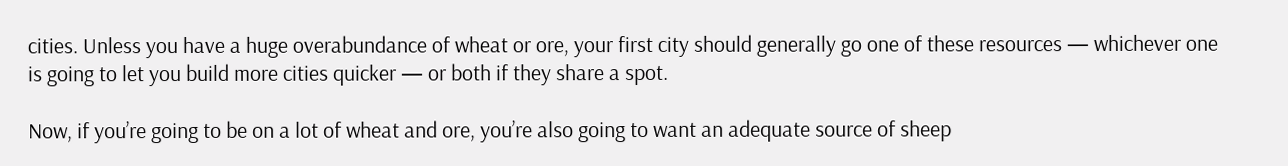cities. Unless you have a huge overabundance of wheat or ore, your first city should generally go one of these resources — whichever one is going to let you build more cities quicker — or both if they share a spot.

Now, if you’re going to be on a lot of wheat and ore, you’re also going to want an adequate source of sheep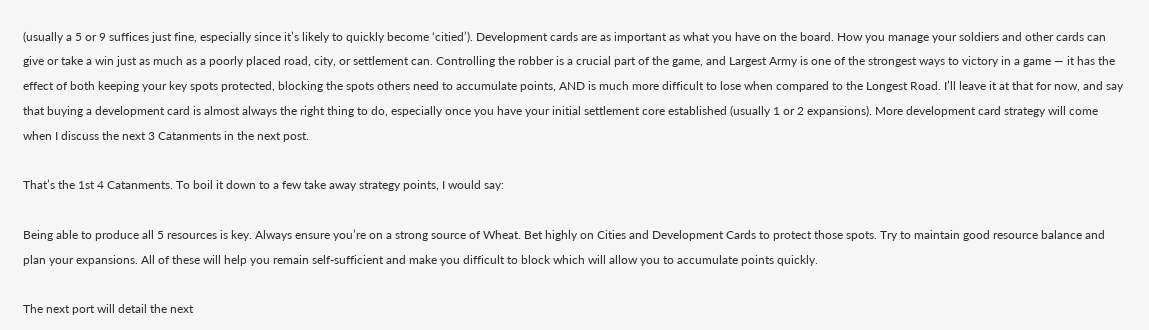(usually a 5 or 9 suffices just fine, especially since it’s likely to quickly become ‘citied’). Development cards are as important as what you have on the board. How you manage your soldiers and other cards can give or take a win just as much as a poorly placed road, city, or settlement can. Controlling the robber is a crucial part of the game, and Largest Army is one of the strongest ways to victory in a game — it has the effect of both keeping your key spots protected, blocking the spots others need to accumulate points, AND is much more difficult to lose when compared to the Longest Road. I’ll leave it at that for now, and say that buying a development card is almost always the right thing to do, especially once you have your initial settlement core established (usually 1 or 2 expansions). More development card strategy will come when I discuss the next 3 Catanments in the next post.

That’s the 1st 4 Catanments. To boil it down to a few take away strategy points, I would say:

Being able to produce all 5 resources is key. Always ensure you’re on a strong source of Wheat. Bet highly on Cities and Development Cards to protect those spots. Try to maintain good resource balance and plan your expansions. All of these will help you remain self-sufficient and make you difficult to block which will allow you to accumulate points quickly.

The next port will detail the next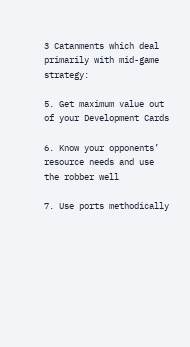3 Catanments which deal primarily with mid-game strategy:

5. Get maximum value out of your Development Cards

6. Know your opponents’ resource needs and use the robber well

7. Use ports methodically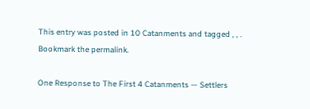This entry was posted in 10 Catanments and tagged , , . Bookmark the permalink.

One Response to The First 4 Catanments — Settlers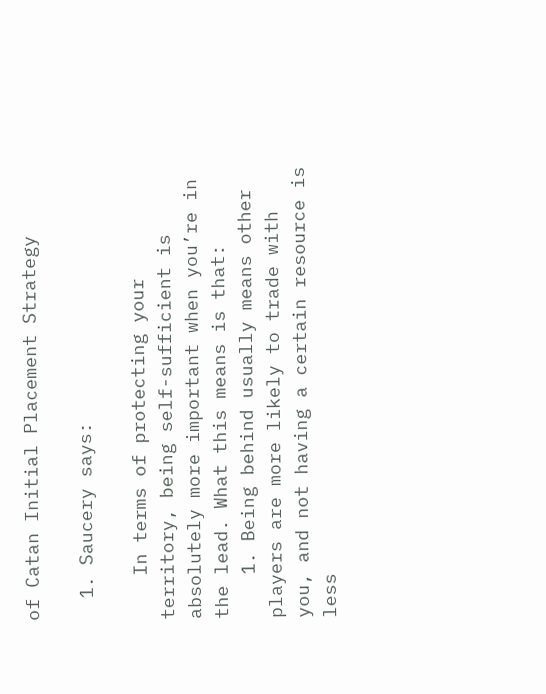of Catan Initial Placement Strategy

  1. Saucery says:

    In terms of protecting your territory, being self-sufficient is absolutely more important when you’re in the lead. What this means is that:
    1. Being behind usually means other players are more likely to trade with you, and not having a certain resource is less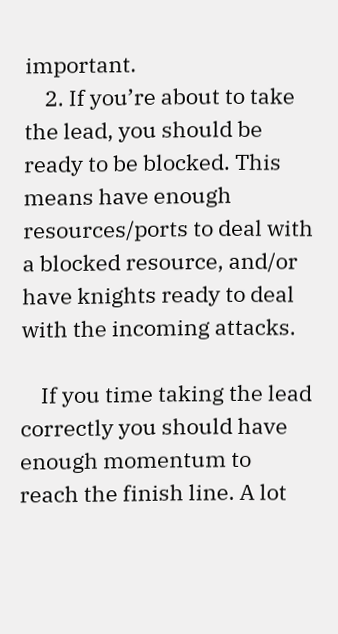important.
    2. If you’re about to take the lead, you should be ready to be blocked. This means have enough resources/ports to deal with a blocked resource, and/or have knights ready to deal with the incoming attacks.

    If you time taking the lead correctly you should have enough momentum to reach the finish line. A lot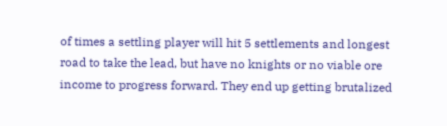of times a settling player will hit 5 settlements and longest road to take the lead, but have no knights or no viable ore income to progress forward. They end up getting brutalized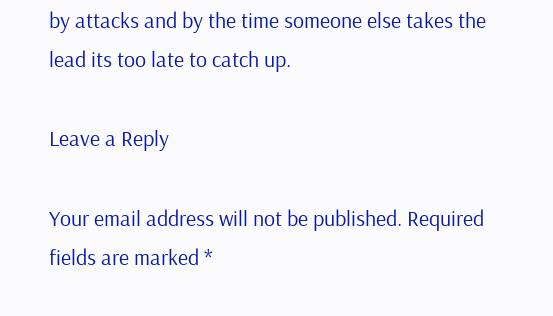by attacks and by the time someone else takes the lead its too late to catch up.

Leave a Reply

Your email address will not be published. Required fields are marked *